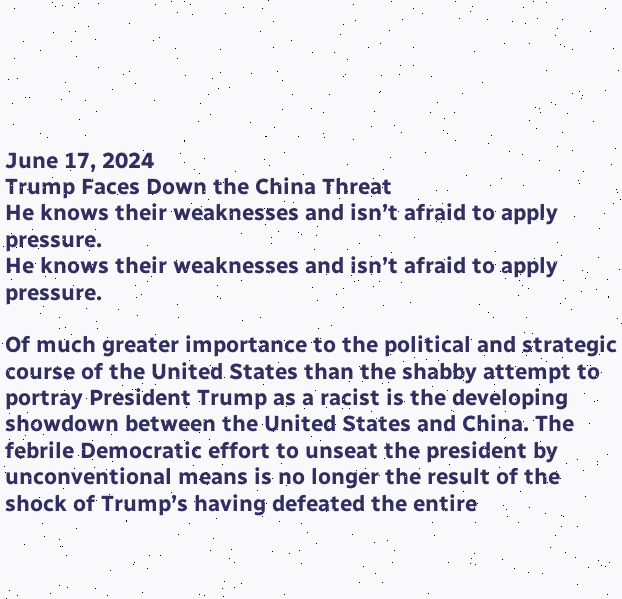June 17, 2024
Trump Faces Down the China Threat
He knows their weaknesses and isn’t afraid to apply pressure.
He knows their weaknesses and isn’t afraid to apply pressure.

Of much greater importance to the political and strategic course of the United States than the shabby attempt to portray President Trump as a racist is the developing showdown between the United States and China. The febrile Democratic effort to unseat the president by unconventional means is no longer the result of the shock of Trump’s having defeated the entire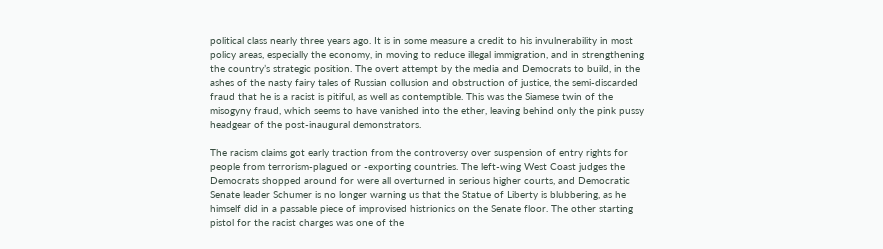political class nearly three years ago. It is in some measure a credit to his invulnerability in most policy areas, especially the economy, in moving to reduce illegal immigration, and in strengthening the country’s strategic position. The overt attempt by the media and Democrats to build, in the ashes of the nasty fairy tales of Russian collusion and obstruction of justice, the semi-discarded fraud that he is a racist is pitiful, as well as contemptible. This was the Siamese twin of the misogyny fraud, which seems to have vanished into the ether, leaving behind only the pink pussy headgear of the post-inaugural demonstrators.

The racism claims got early traction from the controversy over suspension of entry rights for people from terrorism-plagued or -exporting countries. The left-wing West Coast judges the Democrats shopped around for were all overturned in serious higher courts, and Democratic Senate leader Schumer is no longer warning us that the Statue of Liberty is blubbering, as he himself did in a passable piece of improvised histrionics on the Senate floor. The other starting pistol for the racist charges was one of the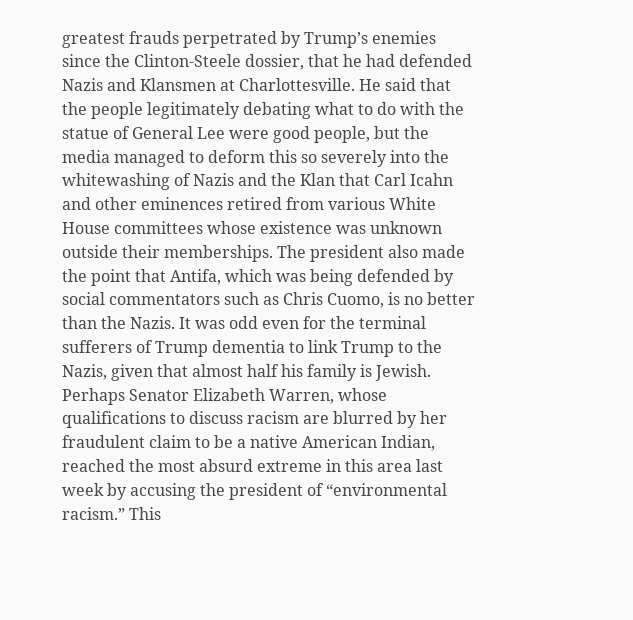greatest frauds perpetrated by Trump’s enemies since the Clinton-Steele dossier, that he had defended Nazis and Klansmen at Charlottesville. He said that the people legitimately debating what to do with the statue of General Lee were good people, but the media managed to deform this so severely into the whitewashing of Nazis and the Klan that Carl Icahn and other eminences retired from various White House committees whose existence was unknown outside their memberships. The president also made the point that Antifa, which was being defended by social commentators such as Chris Cuomo, is no better than the Nazis. It was odd even for the terminal sufferers of Trump dementia to link Trump to the Nazis, given that almost half his family is Jewish. Perhaps Senator Elizabeth Warren, whose qualifications to discuss racism are blurred by her fraudulent claim to be a native American Indian, reached the most absurd extreme in this area last week by accusing the president of “environmental racism.” This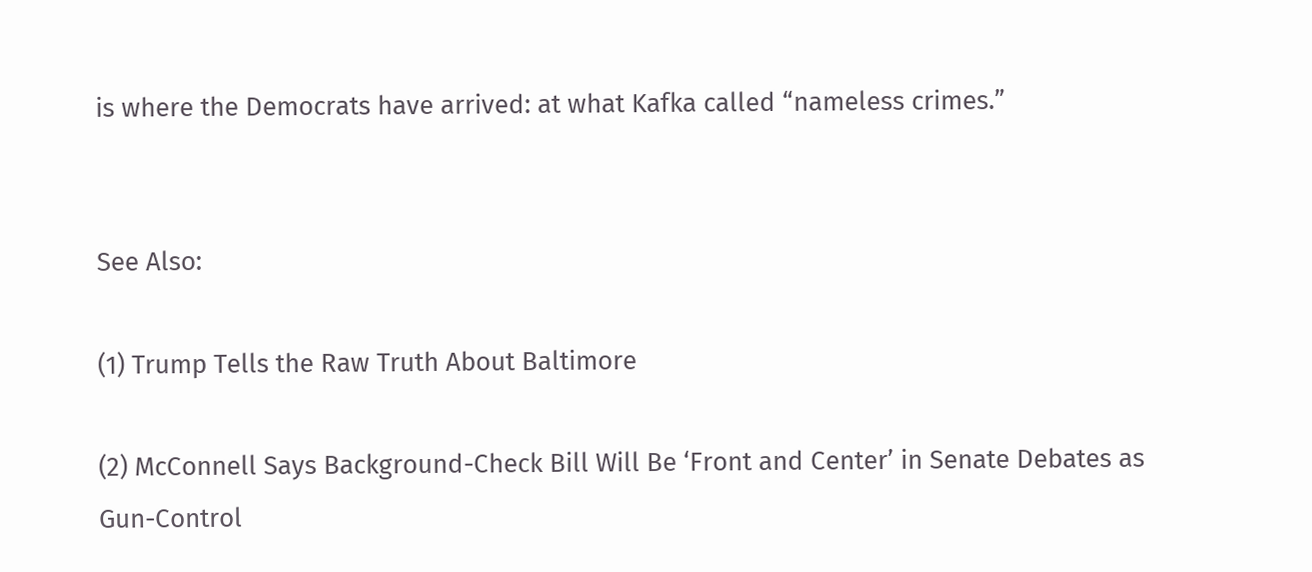is where the Democrats have arrived: at what Kafka called “nameless crimes.”


See Also:

(1) Trump Tells the Raw Truth About Baltimore

(2) McConnell Says Background-Check Bill Will Be ‘Front and Center’ in Senate Debates as Gun-Control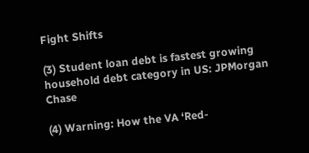Fight Shifts

(3) Student loan debt is fastest growing household debt category in US: JPMorgan Chase

(4) Warning: How the VA ‘Red-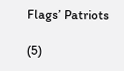Flags’ Patriots

(5)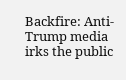Backfire: Anti-Trump media irks the public